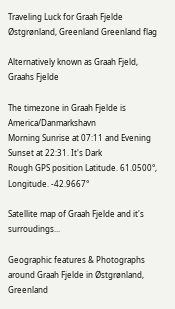Traveling Luck for Graah Fjelde Østgrønland, Greenland Greenland flag

Alternatively known as Graah Fjeld, Graahs Fjelde

The timezone in Graah Fjelde is America/Danmarkshavn
Morning Sunrise at 07:11 and Evening Sunset at 22:31. It's Dark
Rough GPS position Latitude. 61.0500°, Longitude. -42.9667°

Satellite map of Graah Fjelde and it's surroudings...

Geographic features & Photographs around Graah Fjelde in Østgrønland, Greenland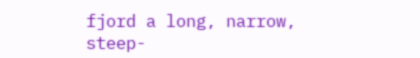fjord a long, narrow, steep-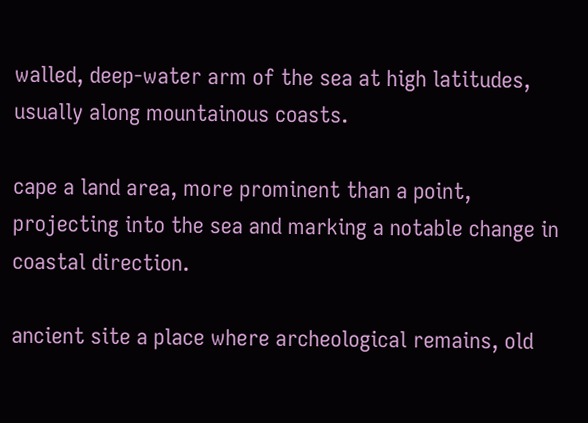walled, deep-water arm of the sea at high latitudes, usually along mountainous coasts.

cape a land area, more prominent than a point, projecting into the sea and marking a notable change in coastal direction.

ancient site a place where archeological remains, old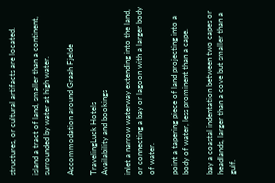structures, or cultural artifacts are located.

island a tract of land, smaller than a continent, surrounded by water at high water.

Accommodation around Graah Fjelde

TravelingLuck Hotels
Availability and bookings

inlet a narrow waterway extending into the land, or connecting a bay or lagoon with a larger body of water.

point a tapering piece of land projecting into a body of water, less prominent than a cape.

bay a coastal indentation between two capes or headlands, larger than a cove but smaller than a gulf.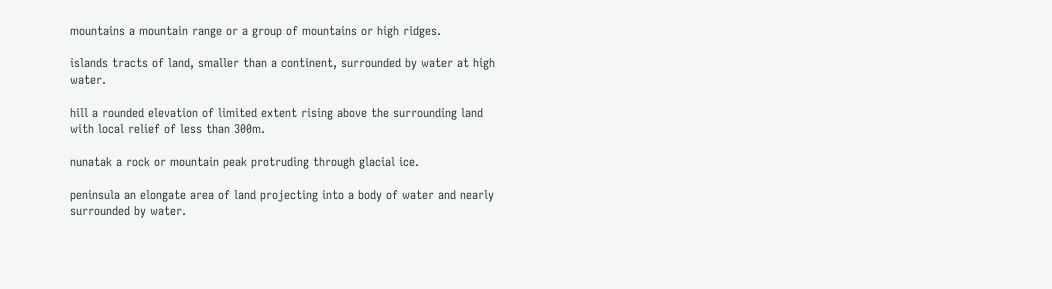mountains a mountain range or a group of mountains or high ridges.

islands tracts of land, smaller than a continent, surrounded by water at high water.

hill a rounded elevation of limited extent rising above the surrounding land with local relief of less than 300m.

nunatak a rock or mountain peak protruding through glacial ice.

peninsula an elongate area of land projecting into a body of water and nearly surrounded by water.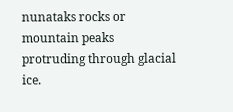nunataks rocks or mountain peaks protruding through glacial ice.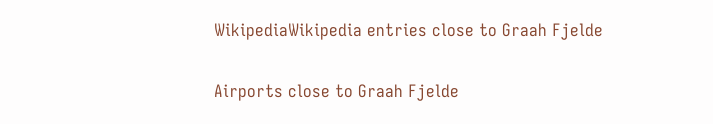WikipediaWikipedia entries close to Graah Fjelde

Airports close to Graah Fjelde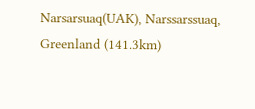Narsarsuaq(UAK), Narssarssuaq, Greenland (141.3km)